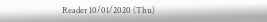Reader 10/01/2020 (Thu)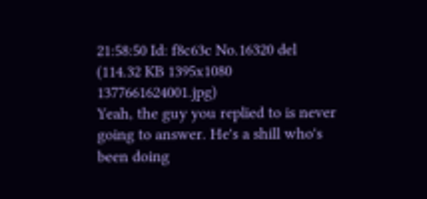21:58:50 Id: f8c63c No.16320 del
(114.32 KB 1395x1080 1377661624001.jpg)
Yeah, the guy you replied to is never going to answer. He's a shill who's been doing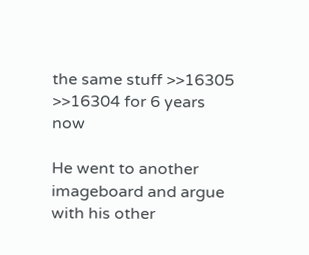the same stuff >>16305 >>16304 for 6 years now

He went to another imageboard and argue with his other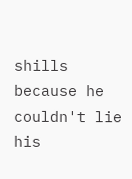shills because he couldn't lie his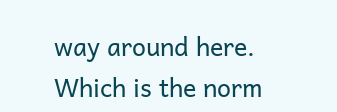way around here. Which is the norm